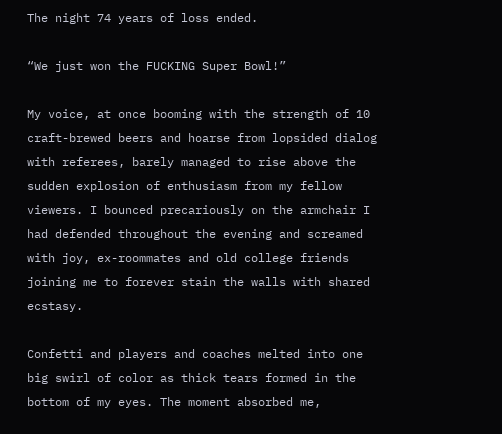The night 74 years of loss ended.

“We just won the FUCKING Super Bowl!”

My voice, at once booming with the strength of 10 craft-brewed beers and hoarse from lopsided dialog with referees, barely managed to rise above the sudden explosion of enthusiasm from my fellow viewers. I bounced precariously on the armchair I had defended throughout the evening and screamed with joy, ex-roommates and old college friends joining me to forever stain the walls with shared ecstasy.

Confetti and players and coaches melted into one big swirl of color as thick tears formed in the bottom of my eyes. The moment absorbed me,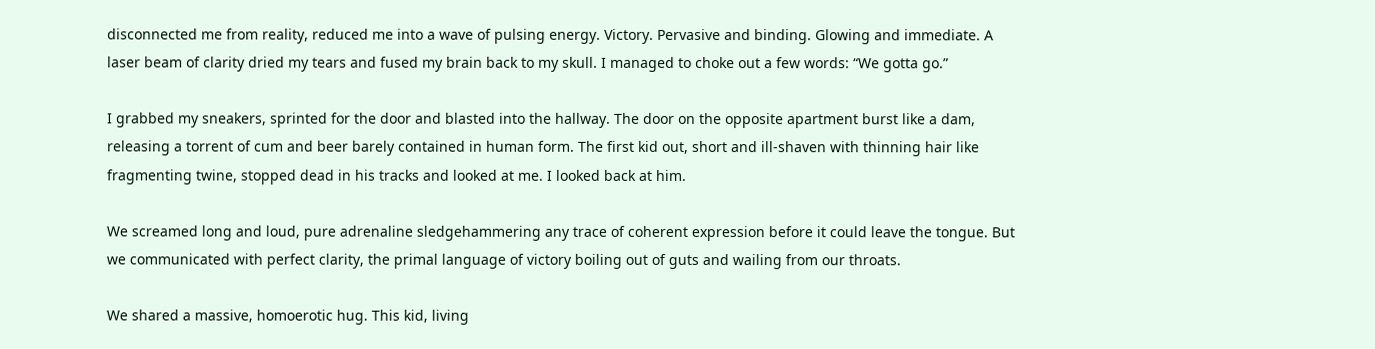disconnected me from reality, reduced me into a wave of pulsing energy. Victory. Pervasive and binding. Glowing and immediate. A laser beam of clarity dried my tears and fused my brain back to my skull. I managed to choke out a few words: “We gotta go.”

I grabbed my sneakers, sprinted for the door and blasted into the hallway. The door on the opposite apartment burst like a dam, releasing a torrent of cum and beer barely contained in human form. The first kid out, short and ill-shaven with thinning hair like fragmenting twine, stopped dead in his tracks and looked at me. I looked back at him.

We screamed long and loud, pure adrenaline sledgehammering any trace of coherent expression before it could leave the tongue. But we communicated with perfect clarity, the primal language of victory boiling out of guts and wailing from our throats.

We shared a massive, homoerotic hug. This kid, living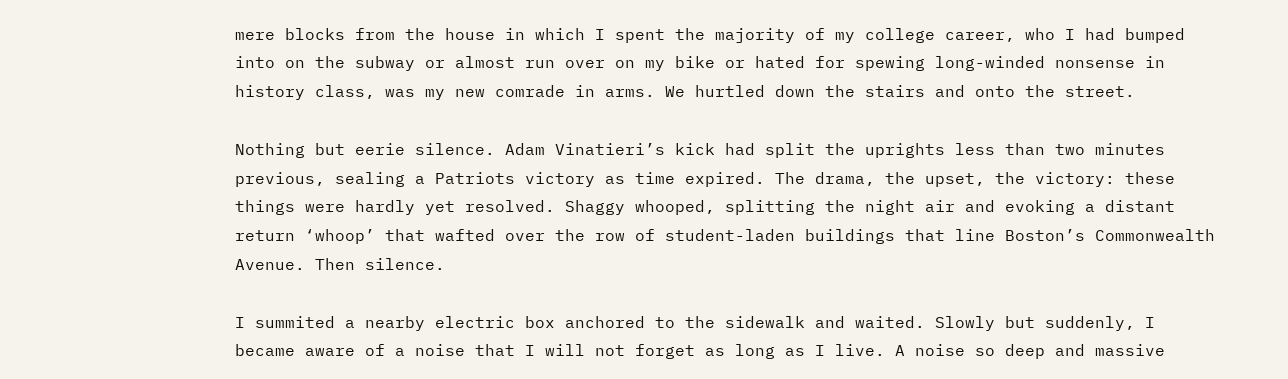mere blocks from the house in which I spent the majority of my college career, who I had bumped into on the subway or almost run over on my bike or hated for spewing long-winded nonsense in history class, was my new comrade in arms. We hurtled down the stairs and onto the street.

Nothing but eerie silence. Adam Vinatieri’s kick had split the uprights less than two minutes previous, sealing a Patriots victory as time expired. The drama, the upset, the victory: these things were hardly yet resolved. Shaggy whooped, splitting the night air and evoking a distant return ‘whoop’ that wafted over the row of student-laden buildings that line Boston’s Commonwealth Avenue. Then silence.

I summited a nearby electric box anchored to the sidewalk and waited. Slowly but suddenly, I became aware of a noise that I will not forget as long as I live. A noise so deep and massive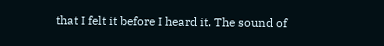that I felt it before I heard it. The sound of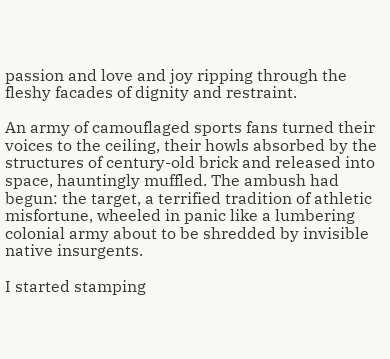passion and love and joy ripping through the fleshy facades of dignity and restraint.

An army of camouflaged sports fans turned their voices to the ceiling, their howls absorbed by the structures of century-old brick and released into space, hauntingly muffled. The ambush had begun: the target, a terrified tradition of athletic misfortune, wheeled in panic like a lumbering colonial army about to be shredded by invisible native insurgents.

I started stamping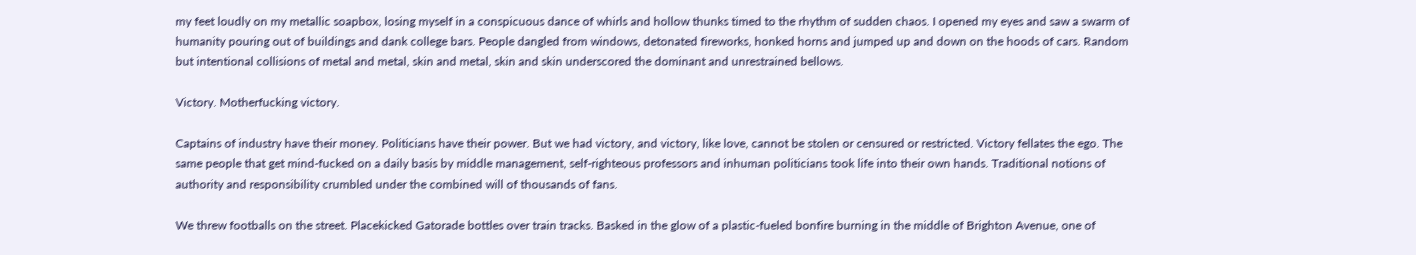my feet loudly on my metallic soapbox, losing myself in a conspicuous dance of whirls and hollow thunks timed to the rhythm of sudden chaos. I opened my eyes and saw a swarm of humanity pouring out of buildings and dank college bars. People dangled from windows, detonated fireworks, honked horns and jumped up and down on the hoods of cars. Random but intentional collisions of metal and metal, skin and metal, skin and skin underscored the dominant and unrestrained bellows.

Victory. Motherfucking victory.

Captains of industry have their money. Politicians have their power. But we had victory, and victory, like love, cannot be stolen or censured or restricted. Victory fellates the ego. The same people that get mind-fucked on a daily basis by middle management, self-righteous professors and inhuman politicians took life into their own hands. Traditional notions of authority and responsibility crumbled under the combined will of thousands of fans.

We threw footballs on the street. Placekicked Gatorade bottles over train tracks. Basked in the glow of a plastic-fueled bonfire burning in the middle of Brighton Avenue, one of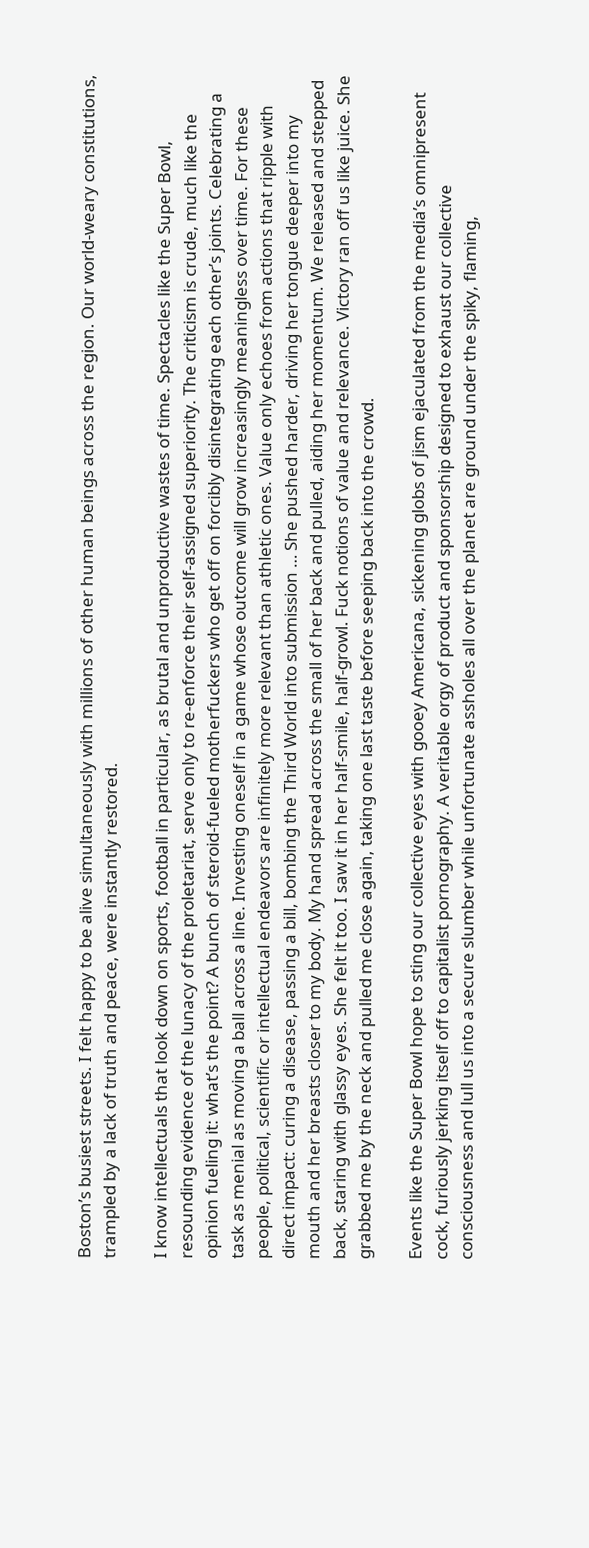Boston’s busiest streets. I felt happy to be alive simultaneously with millions of other human beings across the region. Our world-weary constitutions, trampled by a lack of truth and peace, were instantly restored.

I know intellectuals that look down on sports, football in particular, as brutal and unproductive wastes of time. Spectacles like the Super Bowl, resounding evidence of the lunacy of the proletariat, serve only to re-enforce their self-assigned superiority. The criticism is crude, much like the opinion fueling it: what’s the point? A bunch of steroid-fueled motherfuckers who get off on forcibly disintegrating each other’s joints. Celebrating a task as menial as moving a ball across a line. Investing oneself in a game whose outcome will grow increasingly meaningless over time. For these people, political, scientific or intellectual endeavors are infinitely more relevant than athletic ones. Value only echoes from actions that ripple with direct impact: curing a disease, passing a bill, bombing the Third World into submission … She pushed harder, driving her tongue deeper into my mouth and her breasts closer to my body. My hand spread across the small of her back and pulled, aiding her momentum. We released and stepped back, staring with glassy eyes. She felt it too. I saw it in her half-smile, half-growl. Fuck notions of value and relevance. Victory ran off us like juice. She grabbed me by the neck and pulled me close again, taking one last taste before seeping back into the crowd.

Events like the Super Bowl hope to sting our collective eyes with gooey Americana, sickening globs of jism ejaculated from the media’s omnipresent cock, furiously jerking itself off to capitalist pornography. A veritable orgy of product and sponsorship designed to exhaust our collective consciousness and lull us into a secure slumber while unfortunate assholes all over the planet are ground under the spiky, flaming,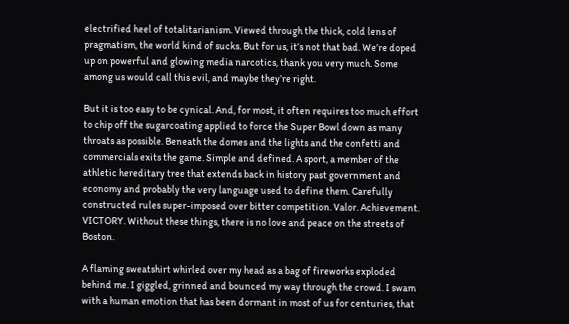electrified heel of totalitarianism. Viewed through the thick, cold lens of pragmatism, the world kind of sucks. But for us, it’s not that bad. We’re doped up on powerful and glowing media narcotics, thank you very much. Some among us would call this evil, and maybe they’re right.

But it is too easy to be cynical. And, for most, it often requires too much effort to chip off the sugarcoating applied to force the Super Bowl down as many throats as possible. Beneath the domes and the lights and the confetti and commercials exits the game. Simple and defined. A sport, a member of the athletic hereditary tree that extends back in history past government and economy and probably the very language used to define them. Carefully constructed rules super-imposed over bitter competition. Valor. Achievement. VICTORY. Without these things, there is no love and peace on the streets of Boston.

A flaming sweatshirt whirled over my head as a bag of fireworks exploded behind me. I giggled, grinned and bounced my way through the crowd. I swam with a human emotion that has been dormant in most of us for centuries, that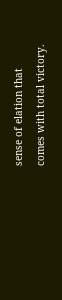sense of elation that comes with total victory.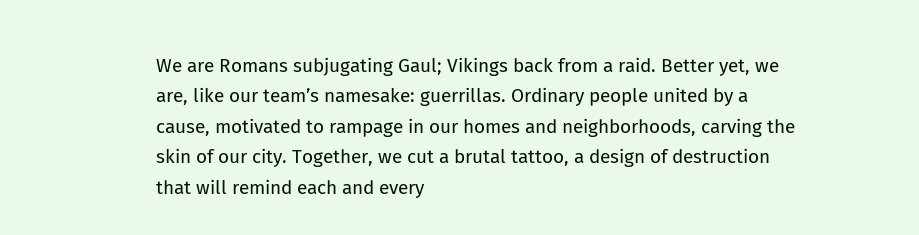We are Romans subjugating Gaul; Vikings back from a raid. Better yet, we are, like our team’s namesake: guerrillas. Ordinary people united by a cause, motivated to rampage in our homes and neighborhoods, carving the skin of our city. Together, we cut a brutal tattoo, a design of destruction that will remind each and every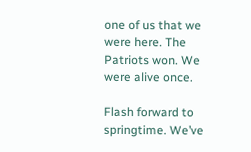one of us that we were here. The Patriots won. We were alive once.

Flash forward to springtime. We’ve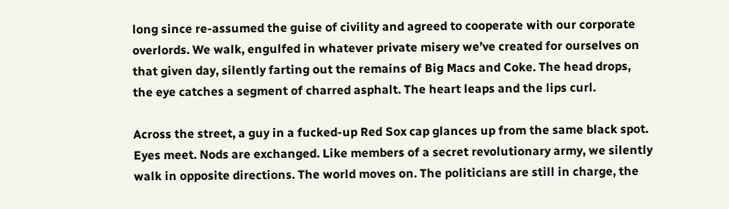long since re-assumed the guise of civility and agreed to cooperate with our corporate overlords. We walk, engulfed in whatever private misery we’ve created for ourselves on that given day, silently farting out the remains of Big Macs and Coke. The head drops, the eye catches a segment of charred asphalt. The heart leaps and the lips curl.

Across the street, a guy in a fucked-up Red Sox cap glances up from the same black spot. Eyes meet. Nods are exchanged. Like members of a secret revolutionary army, we silently walk in opposite directions. The world moves on. The politicians are still in charge, the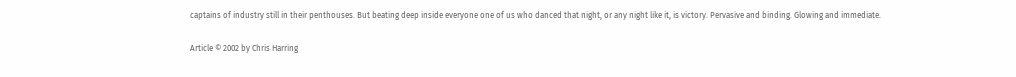captains of industry still in their penthouses. But beating deep inside everyone one of us who danced that night, or any night like it, is victory. Pervasive and binding. Glowing and immediate.

Article © 2002 by Chris Harring